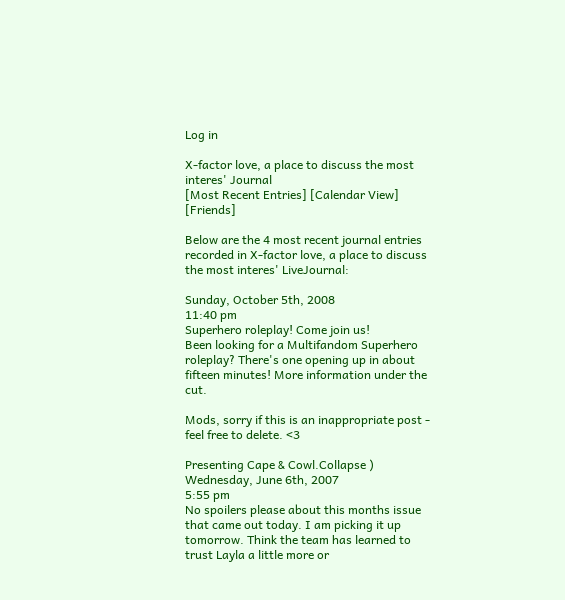Log in

X-factor love, a place to discuss the most interes' Journal
[Most Recent Entries] [Calendar View] [Friends]

Below are the 4 most recent journal entries recorded in X-factor love, a place to discuss the most interes' LiveJournal:

Sunday, October 5th, 2008
11:40 pm
Superhero roleplay! Come join us!
Been looking for a Multifandom Superhero roleplay? There's one opening up in about fifteen minutes! More information under the cut.

Mods, sorry if this is an inappropriate post - feel free to delete. <3

Presenting Cape & Cowl.Collapse )
Wednesday, June 6th, 2007
5:55 pm
No spoilers please about this months issue that came out today. I am picking it up tomorrow. Think the team has learned to trust Layla a little more or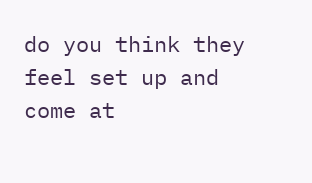do you think they feel set up and come at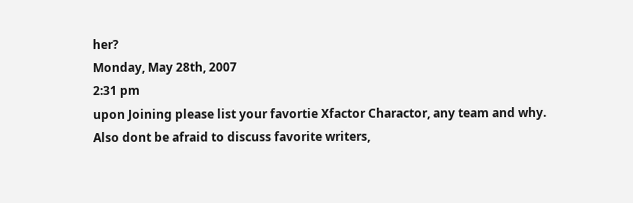her?
Monday, May 28th, 2007
2:31 pm
upon Joining please list your favortie Xfactor Charactor, any team and why.
Also dont be afraid to discuss favorite writers,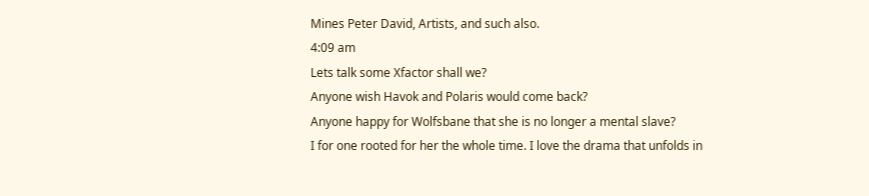Mines Peter David, Artists, and such also.
4:09 am
Lets talk some Xfactor shall we?
Anyone wish Havok and Polaris would come back?
Anyone happy for Wolfsbane that she is no longer a mental slave?
I for one rooted for her the whole time. I love the drama that unfolds in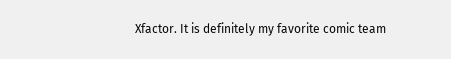Xfactor. It is definitely my favorite comic team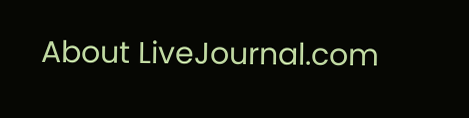About LiveJournal.com